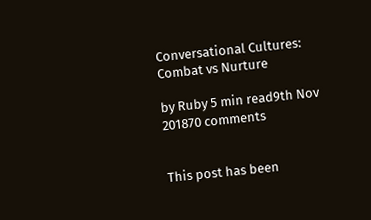Conversational Cultures: Combat vs Nurture

by Ruby 5 min read9th Nov 201870 comments


This post has been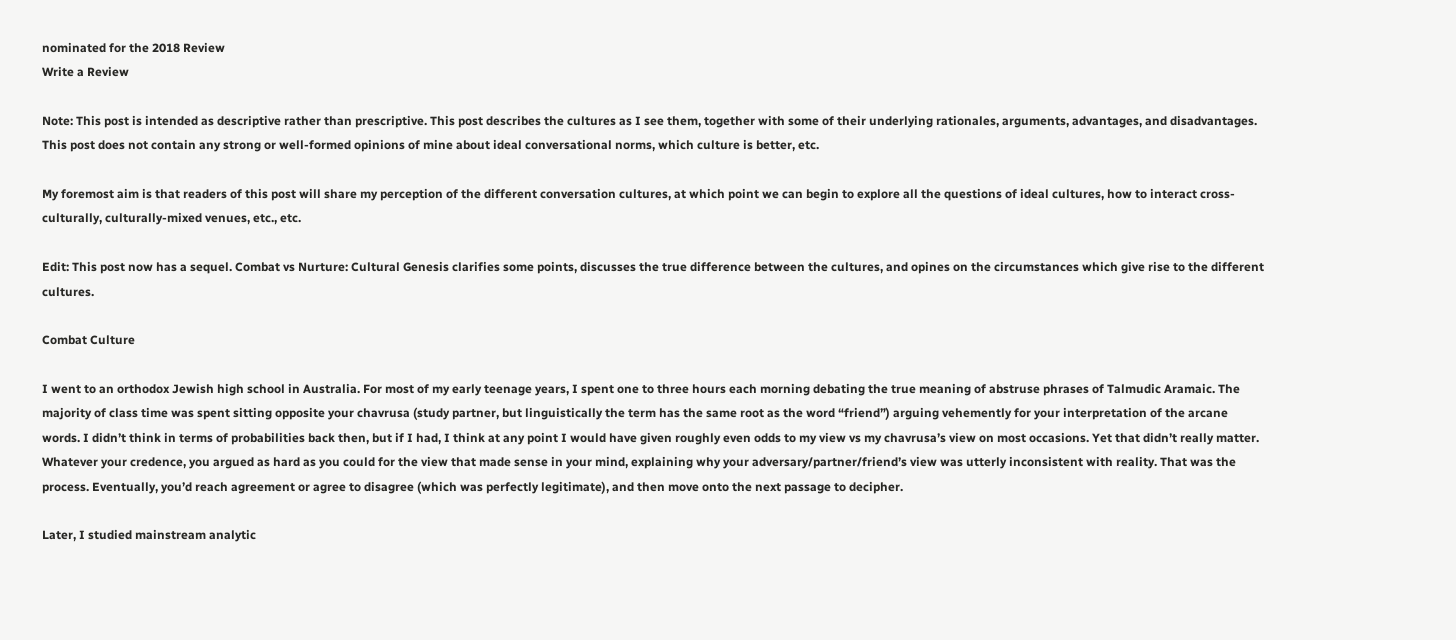nominated for the 2018 Review
Write a Review

Note: This post is intended as descriptive rather than prescriptive. This post describes the cultures as I see them, together with some of their underlying rationales, arguments, advantages, and disadvantages. This post does not contain any strong or well-formed opinions of mine about ideal conversational norms, which culture is better, etc.

My foremost aim is that readers of this post will share my perception of the different conversation cultures, at which point we can begin to explore all the questions of ideal cultures, how to interact cross-culturally, culturally-mixed venues, etc., etc.

Edit: This post now has a sequel. Combat vs Nurture: Cultural Genesis clarifies some points, discusses the true difference between the cultures, and opines on the circumstances which give rise to the different cultures.

Combat Culture

I went to an orthodox Jewish high school in Australia. For most of my early teenage years, I spent one to three hours each morning debating the true meaning of abstruse phrases of Talmudic Aramaic. The majority of class time was spent sitting opposite your chavrusa (study partner, but linguistically the term has the same root as the word “friend”) arguing vehemently for your interpretation of the arcane words. I didn’t think in terms of probabilities back then, but if I had, I think at any point I would have given roughly even odds to my view vs my chavrusa’s view on most occasions. Yet that didn’t really matter. Whatever your credence, you argued as hard as you could for the view that made sense in your mind, explaining why your adversary/partner/friend’s view was utterly inconsistent with reality. That was the process. Eventually, you’d reach agreement or agree to disagree (which was perfectly legitimate), and then move onto the next passage to decipher.

Later, I studied mainstream analytic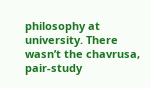philosophy at university. There wasn’t the chavrusa, pair-study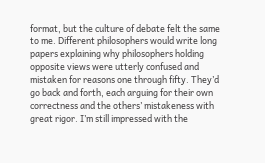format, but the culture of debate felt the same to me. Different philosophers would write long papers explaining why philosophers holding opposite views were utterly confused and mistaken for reasons one through fifty. They’d go back and forth, each arguing for their own correctness and the others’ mistakeness with great rigor. I’m still impressed with the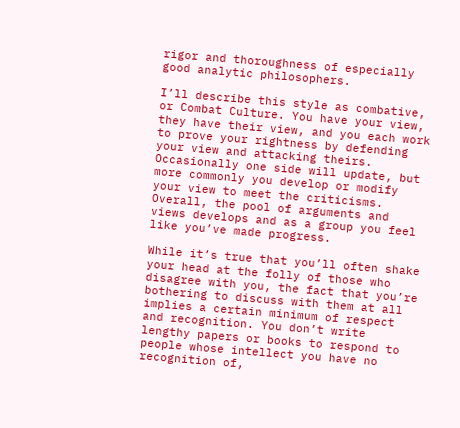rigor and thoroughness of especially good analytic philosophers.

I’ll describe this style as combative, or Combat Culture. You have your view, they have their view, and you each work to prove your rightness by defending your view and attacking theirs. Occasionally one side will update, but more commonly you develop or modify your view to meet the criticisms. Overall, the pool of arguments and views develops and as a group you feel like you’ve made progress.

While it’s true that you’ll often shake your head at the folly of those who disagree with you, the fact that you’re bothering to discuss with them at all implies a certain minimum of respect and recognition. You don’t write lengthy papers or books to respond to people whose intellect you have no recognition of,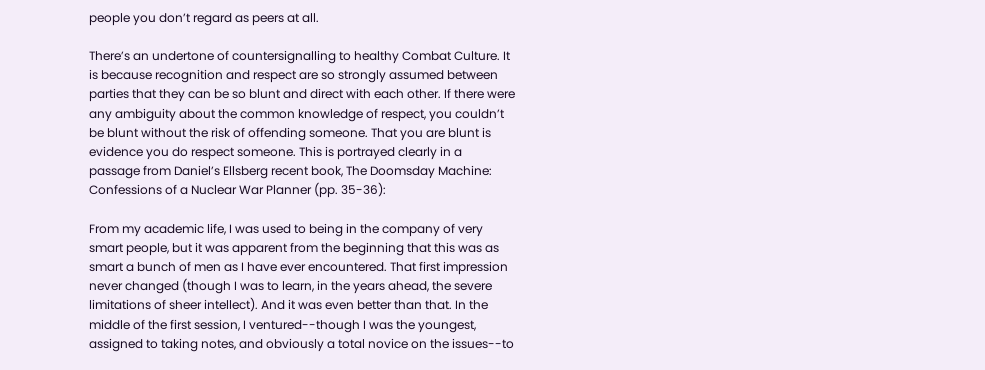people you don’t regard as peers at all.

There’s an undertone of countersignalling to healthy Combat Culture. It is because recognition and respect are so strongly assumed between parties that they can be so blunt and direct with each other. If there were any ambiguity about the common knowledge of respect, you couldn’t be blunt without the risk of offending someone. That you are blunt is evidence you do respect someone. This is portrayed clearly in a passage from Daniel’s Ellsberg recent book, The Doomsday Machine: Confessions of a Nuclear War Planner (pp. 35-36):

From my academic life, I was used to being in the company of very smart people, but it was apparent from the beginning that this was as smart a bunch of men as I have ever encountered. That first impression never changed (though I was to learn, in the years ahead, the severe limitations of sheer intellect). And it was even better than that. In the middle of the first session, I ventured--though I was the youngest, assigned to taking notes, and obviously a total novice on the issues--to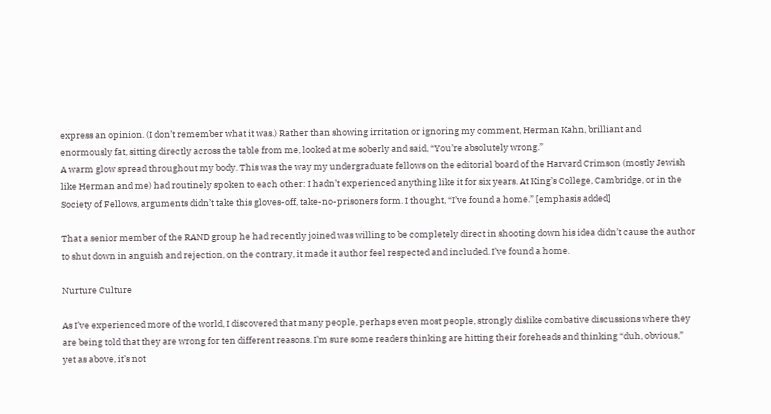express an opinion. (I don’t remember what it was.) Rather than showing irritation or ignoring my comment, Herman Kahn, brilliant and enormously fat, sitting directly across the table from me, looked at me soberly and said, “You’re absolutely wrong.”
A warm glow spread throughout my body. This was the way my undergraduate fellows on the editorial board of the Harvard Crimson (mostly Jewish like Herman and me) had routinely spoken to each other: I hadn’t experienced anything like it for six years. At King’s College, Cambridge, or in the Society of Fellows, arguments didn’t take this gloves-off, take-no-prisoners form. I thought, “I’ve found a home.” [emphasis added]

That a senior member of the RAND group he had recently joined was willing to be completely direct in shooting down his idea didn’t cause the author to shut down in anguish and rejection, on the contrary, it made it author feel respected and included. I’ve found a home.

Nurture Culture

As I’ve experienced more of the world, I discovered that many people, perhaps even most people, strongly dislike combative discussions where they are being told that they are wrong for ten different reasons. I’m sure some readers thinking are hitting their foreheads and thinking “duh, obvious,” yet as above, it’s not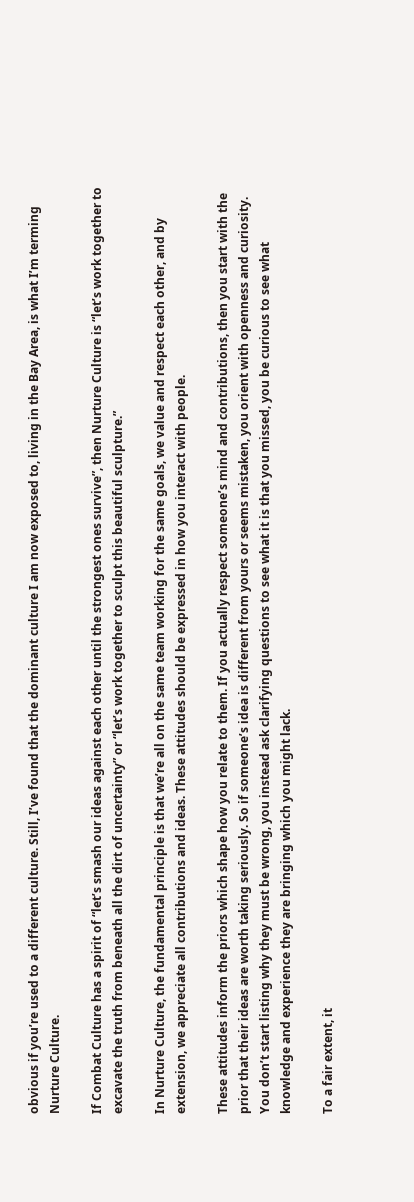obvious if you’re used to a different culture. Still, I’ve found that the dominant culture I am now exposed to, living in the Bay Area, is what I’m terming Nurture Culture.

If Combat Culture has a spirit of “let’s smash our ideas against each other until the strongest ones survive”, then Nurture Culture is “let’s work together to excavate the truth from beneath all the dirt of uncertainty” or “let’s work together to sculpt this beautiful sculpture.”

In Nurture Culture, the fundamental principle is that we’re all on the same team working for the same goals, we value and respect each other, and by extension, we appreciate all contributions and ideas. These attitudes should be expressed in how you interact with people.

These attitudes inform the priors which shape how you relate to them. If you actually respect someone’s mind and contributions, then you start with the prior that their ideas are worth taking seriously. So if someone’s idea is different from yours or seems mistaken, you orient with openness and curiosity. You don’t start listing why they must be wrong, you instead ask clarifying questions to see what it is that you missed, you be curious to see what knowledge and experience they are bringing which you might lack.

To a fair extent, it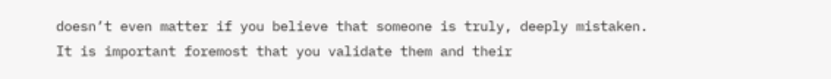doesn’t even matter if you believe that someone is truly, deeply mistaken. It is important foremost that you validate them and their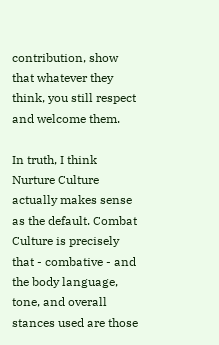contribution, show that whatever they think, you still respect and welcome them.

In truth, I think Nurture Culture actually makes sense as the default. Combat Culture is precisely that - combative - and the body language, tone, and overall stances used are those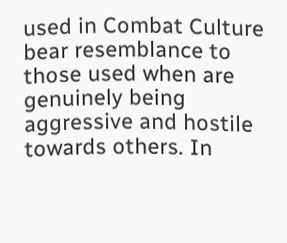used in Combat Culture bear resemblance to those used when are genuinely being aggressive and hostile towards others. In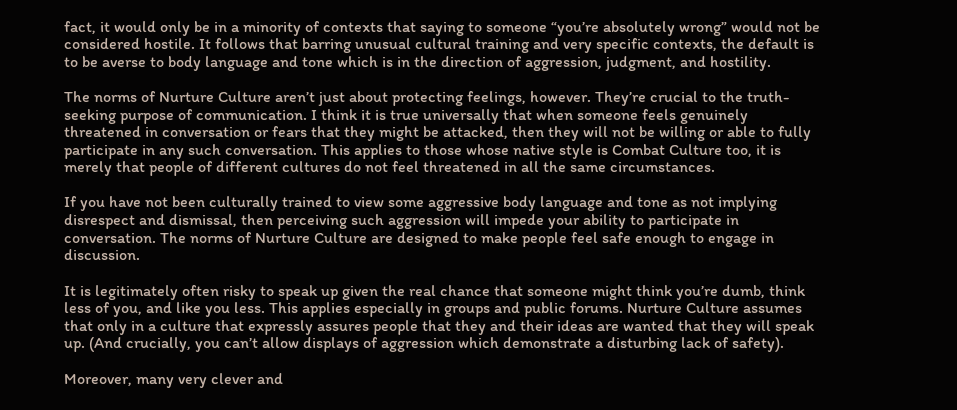fact, it would only be in a minority of contexts that saying to someone “you’re absolutely wrong” would not be considered hostile. It follows that barring unusual cultural training and very specific contexts, the default is to be averse to body language and tone which is in the direction of aggression, judgment, and hostility.

The norms of Nurture Culture aren’t just about protecting feelings, however. They’re crucial to the truth-seeking purpose of communication. I think it is true universally that when someone feels genuinely threatened in conversation or fears that they might be attacked, then they will not be willing or able to fully participate in any such conversation. This applies to those whose native style is Combat Culture too, it is merely that people of different cultures do not feel threatened in all the same circumstances.

If you have not been culturally trained to view some aggressive body language and tone as not implying disrespect and dismissal, then perceiving such aggression will impede your ability to participate in conversation. The norms of Nurture Culture are designed to make people feel safe enough to engage in discussion.

It is legitimately often risky to speak up given the real chance that someone might think you’re dumb, think less of you, and like you less. This applies especially in groups and public forums. Nurture Culture assumes that only in a culture that expressly assures people that they and their ideas are wanted that they will speak up. (And crucially, you can’t allow displays of aggression which demonstrate a disturbing lack of safety).

Moreover, many very clever and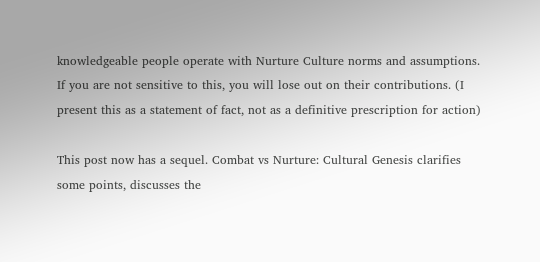knowledgeable people operate with Nurture Culture norms and assumptions. If you are not sensitive to this, you will lose out on their contributions. (I present this as a statement of fact, not as a definitive prescription for action)

This post now has a sequel. Combat vs Nurture: Cultural Genesis clarifies some points, discusses the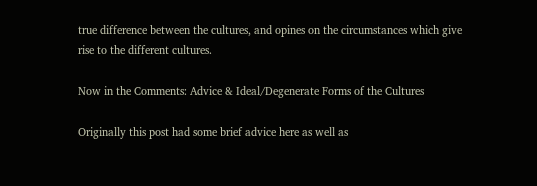true difference between the cultures, and opines on the circumstances which give rise to the different cultures.

Now in the Comments: Advice & Ideal/Degenerate Forms of the Cultures

Originally this post had some brief advice here as well as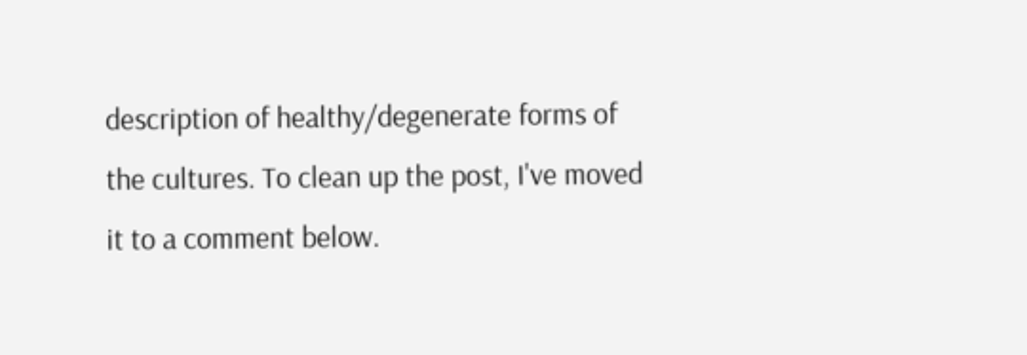description of healthy/degenerate forms of the cultures. To clean up the post, I've moved it to a comment below.